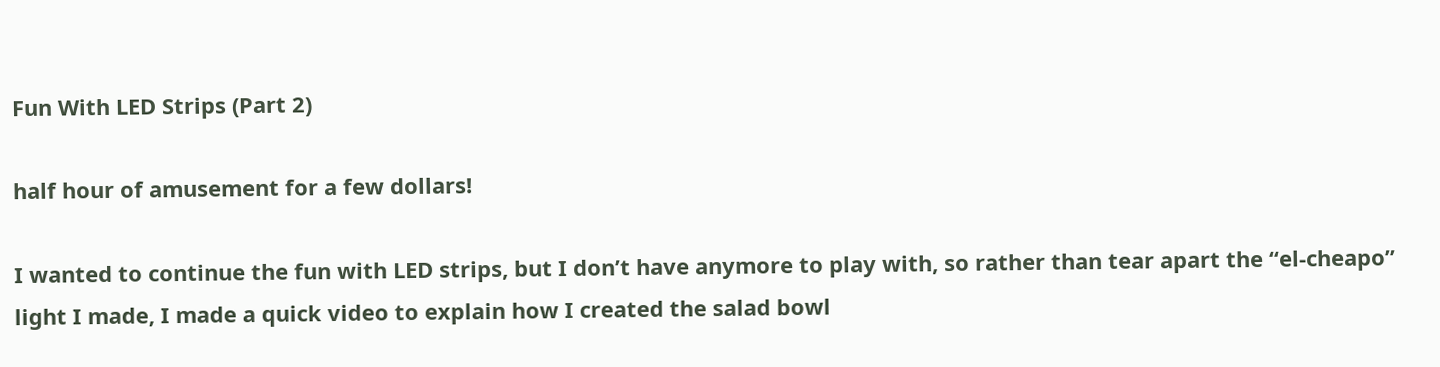Fun With LED Strips (Part 2)

half hour of amusement for a few dollars!

I wanted to continue the fun with LED strips, but I don’t have anymore to play with, so rather than tear apart the “el-cheapo” light I made, I made a quick video to explain how I created the salad bowl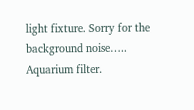light fixture. Sorry for the background noise….. Aquarium filter.